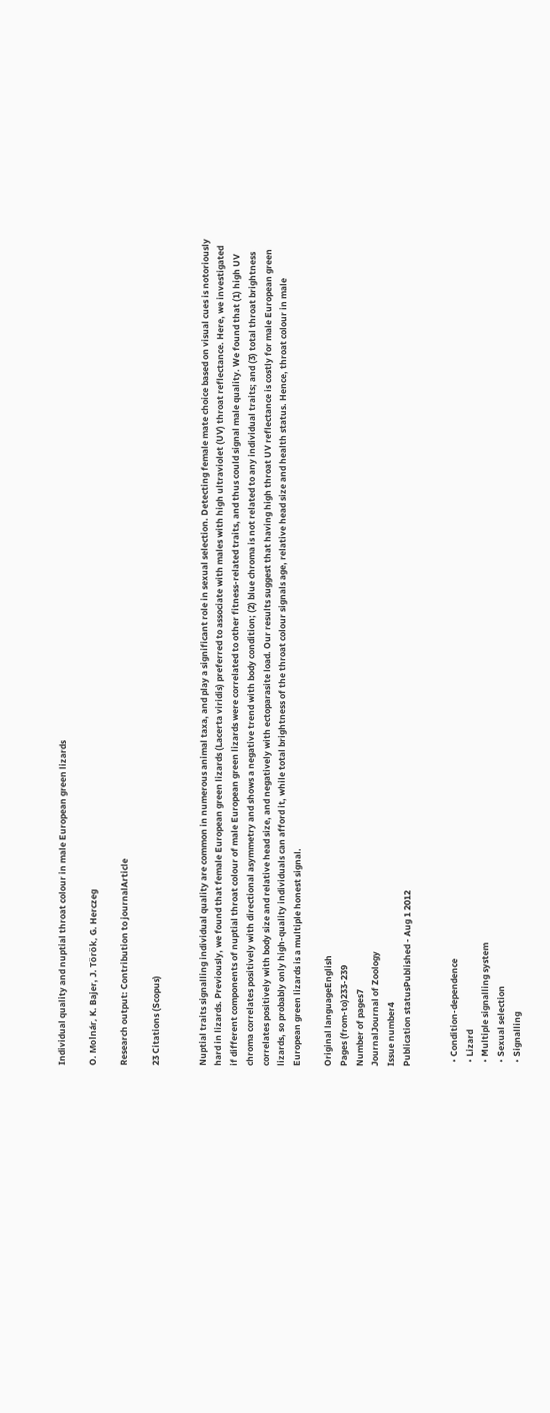Individual quality and nuptial throat colour in male European green lizards

O. Molnár, K. Bajer, J. Török, G. Herczeg

Research output: Contribution to journalArticle

23 Citations (Scopus)


Nuptial traits signalling individual quality are common in numerous animal taxa, and play a significant role in sexual selection. Detecting female mate choice based on visual cues is notoriously hard in lizards. Previously, we found that female European green lizards (Lacerta viridis) preferred to associate with males with high ultraviolet (UV) throat reflectance. Here, we investigated if different components of nuptial throat colour of male European green lizards were correlated to other fitness-related traits, and thus could signal male quality. We found that (1) high UV chroma correlates positively with directional asymmetry and shows a negative trend with body condition; (2) blue chroma is not related to any individual traits; and (3) total throat brightness correlates positively with body size and relative head size, and negatively with ectoparasite load. Our results suggest that having high throat UV reflectance is costly for male European green lizards, so probably only high-quality individuals can afford it, while total brightness of the throat colour signals age, relative head size and health status. Hence, throat colour in male European green lizards is a multiple honest signal.

Original languageEnglish
Pages (from-to)233-239
Number of pages7
JournalJournal of Zoology
Issue number4
Publication statusPublished - Aug 1 2012


  • Condition-dependence
  • Lizard
  • Multiple signalling system
  • Sexual selection
  • Signalling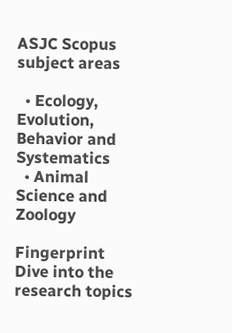ASJC Scopus subject areas

  • Ecology, Evolution, Behavior and Systematics
  • Animal Science and Zoology

Fingerprint Dive into the research topics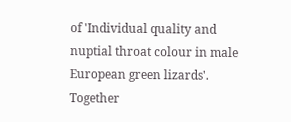of 'Individual quality and nuptial throat colour in male European green lizards'. Together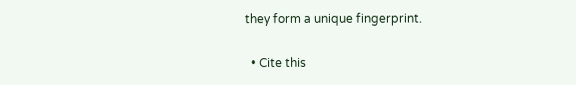they form a unique fingerprint.

  • Cite this